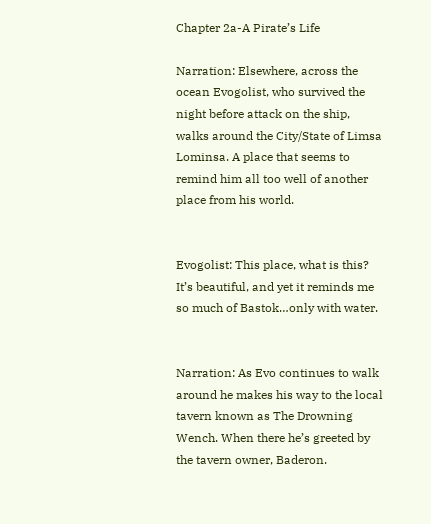Chapter 2a-A Pirate’s Life

Narration: Elsewhere, across the ocean Evogolist, who survived the night before attack on the ship, walks around the City/State of Limsa Lominsa. A place that seems to remind him all too well of another place from his world.


Evogolist: This place, what is this? It’s beautiful, and yet it reminds me so much of Bastok…only with water.


Narration: As Evo continues to walk around he makes his way to the local tavern known as The Drowning Wench. When there he’s greeted by the tavern owner, Baderon.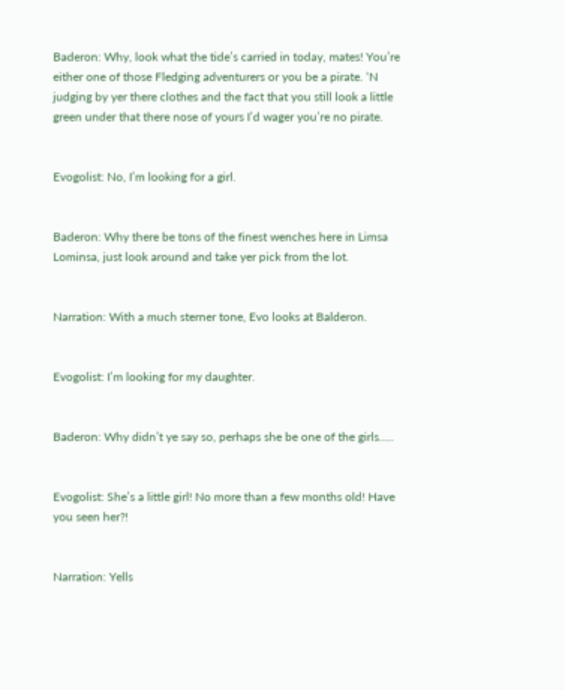Baderon: Why, look what the tide’s carried in today, mates! You’re either one of those Fledging adventurers or you be a pirate. ‘N judging by yer there clothes and the fact that you still look a little green under that there nose of yours I’d wager you’re no pirate.


Evogolist: No, I’m looking for a girl.


Baderon: Why there be tons of the finest wenches here in Limsa Lominsa, just look around and take yer pick from the lot.


Narration: With a much sterner tone, Evo looks at Balderon.


Evogolist: I’m looking for my daughter.


Baderon: Why didn’t ye say so, perhaps she be one of the girls…..


Evogolist: She’s a little girl! No more than a few months old! Have you seen her?!


Narration: Yells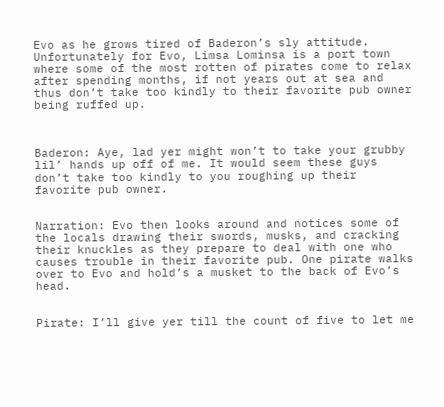Evo as he grows tired of Baderon’s sly attitude. Unfortunately for Evo, Limsa Lominsa is a port town where some of the most rotten of pirates come to relax after spending months, if not years out at sea and thus don’t take too kindly to their favorite pub owner being ruffed up.



Baderon: Aye, lad yer might won’t to take your grubby lil’ hands up off of me. It would seem these guys don’t take too kindly to you roughing up their favorite pub owner.


Narration: Evo then looks around and notices some of the locals drawing their swords, musks, and cracking their knuckles as they prepare to deal with one who causes trouble in their favorite pub. One pirate walks over to Evo and hold’s a musket to the back of Evo’s head.


Pirate: I’ll give yer till the count of five to let me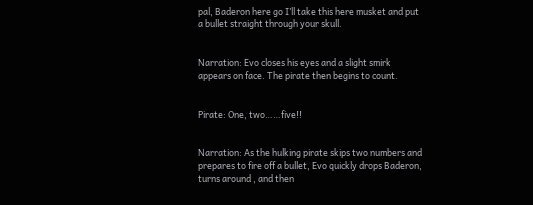pal, Baderon here go I’ll take this here musket and put a bullet straight through your skull.


Narration: Evo closes his eyes and a slight smirk appears on face. The pirate then begins to count.


Pirate: One, two……five!!


Narration: As the hulking pirate skips two numbers and prepares to fire off a bullet, Evo quickly drops Baderon, turns around , and then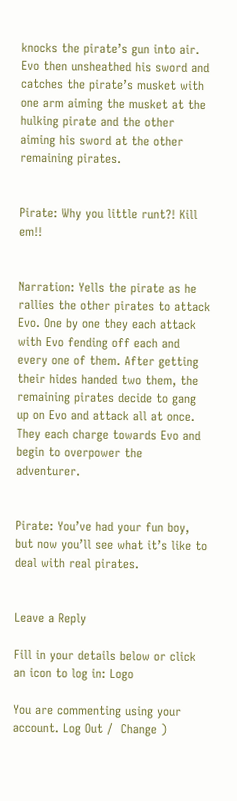knocks the pirate’s gun into air. Evo then unsheathed his sword and catches the pirate’s musket with one arm aiming the musket at the hulking pirate and the other aiming his sword at the other remaining pirates.


Pirate: Why you little runt?! Kill em!!


Narration: Yells the pirate as he rallies the other pirates to attack Evo. One by one they each attack with Evo fending off each and every one of them. After getting their hides handed two them, the remaining pirates decide to gang up on Evo and attack all at once. They each charge towards Evo and begin to overpower the adventurer.


Pirate: You’ve had your fun boy, but now you’ll see what it’s like to deal with real pirates.


Leave a Reply

Fill in your details below or click an icon to log in: Logo

You are commenting using your account. Log Out /  Change )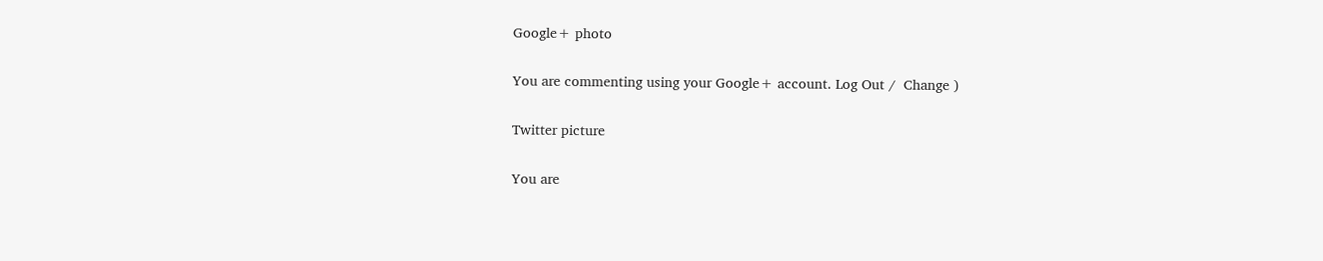Google+ photo

You are commenting using your Google+ account. Log Out /  Change )

Twitter picture

You are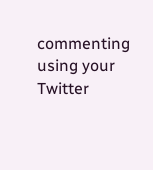commenting using your Twitter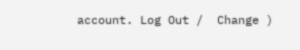account. Log Out /  Change )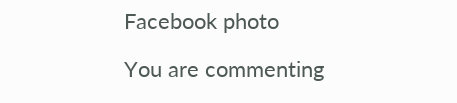Facebook photo

You are commenting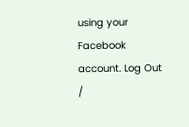using your Facebook account. Log Out /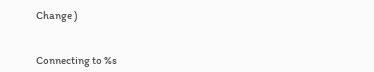Change )


Connecting to %s